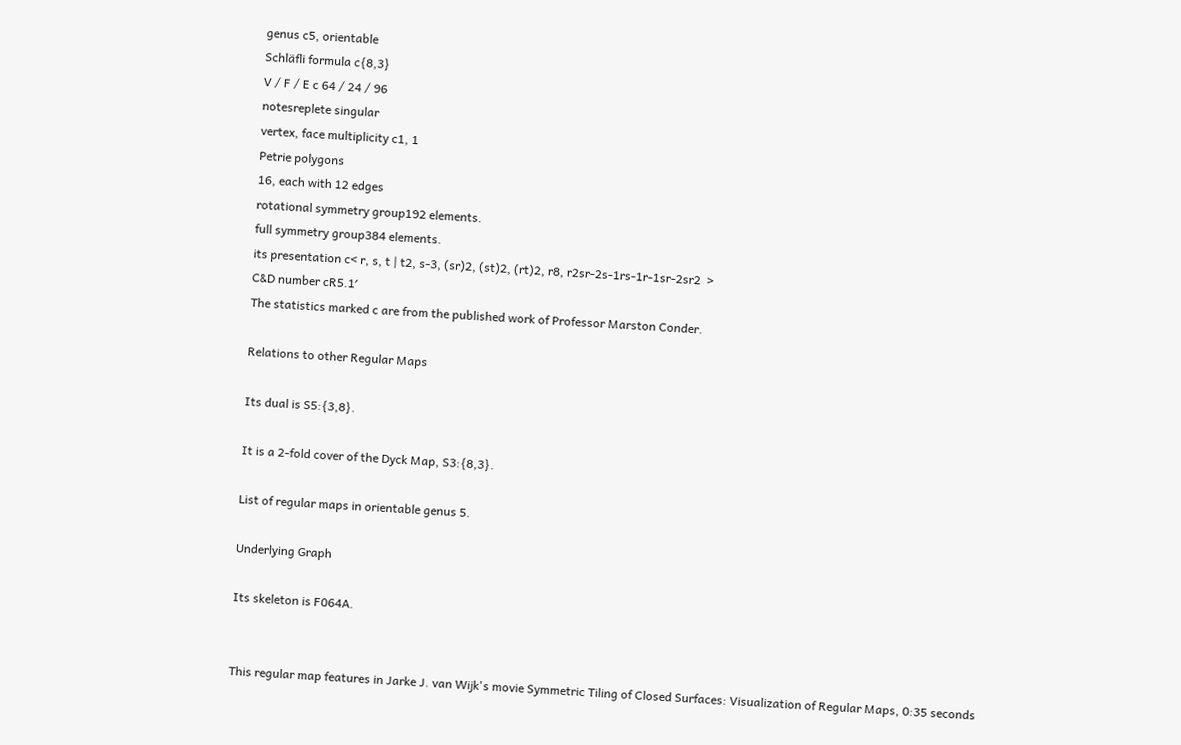genus c5, orientable
Schläfli formula c{8,3}
V / F / E c 64 / 24 / 96
notesreplete singular
vertex, face multiplicity c1, 1
Petrie polygons
16, each with 12 edges
rotational symmetry group192 elements.
full symmetry group384 elements.
its presentation c< r, s, t | t2, s‑3, (sr)2, (st)2, (rt)2, r8, r2sr‑2s‑1rs‑1r‑1sr‑2sr2  >
C&D number cR5.1′
The statistics marked c are from the published work of Professor Marston Conder.

Relations to other Regular Maps

Its dual is S5:{3,8}.

It is a 2-fold cover of the Dyck Map, S3:{8,3}.

List of regular maps in orientable genus 5.

Underlying Graph

Its skeleton is F064A.


This regular map features in Jarke J. van Wijk's movie Symmetric Tiling of Closed Surfaces: Visualization of Regular Maps, 0:35 seconds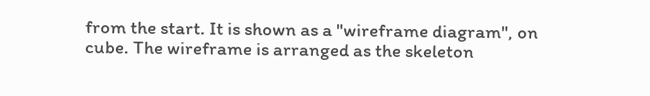from the start. It is shown as a "wireframe diagram", on cube. The wireframe is arranged as the skeleton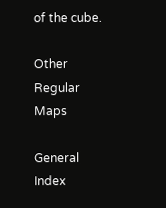of the cube.

Other Regular Maps

General Index